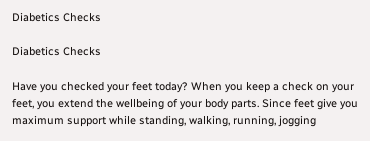Diabetics Checks

Diabetics Checks

Have you checked your feet today? When you keep a check on your feet, you extend the wellbeing of your body parts. Since feet give you maximum support while standing, walking, running, jogging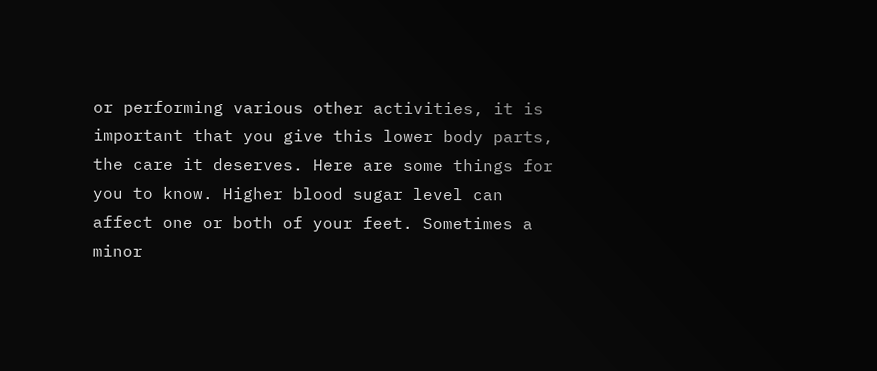or performing various other activities, it is important that you give this lower body parts, the care it deserves. Here are some things for you to know. Higher blood sugar level can affect one or both of your feet. Sometimes a minor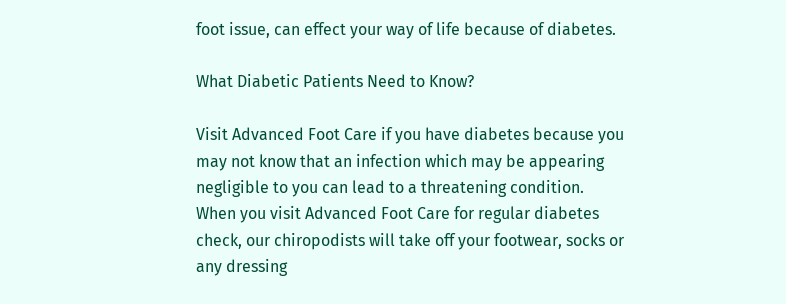foot issue, can effect your way of life because of diabetes.

What Diabetic Patients Need to Know?

Visit Advanced Foot Care if you have diabetes because you may not know that an infection which may be appearing negligible to you can lead to a threatening condition.  When you visit Advanced Foot Care for regular diabetes check, our chiropodists will take off your footwear, socks or any dressing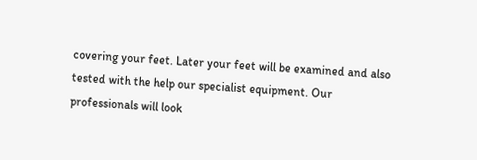covering your feet. Later your feet will be examined and also tested with the help our specialist equipment. Our professionals will look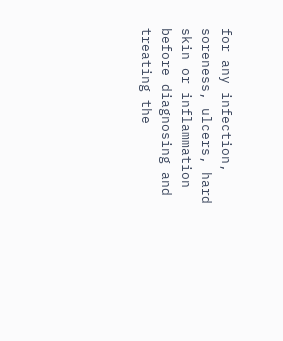for any infection, soreness, ulcers, hard skin or inflammation before diagnosing and treating the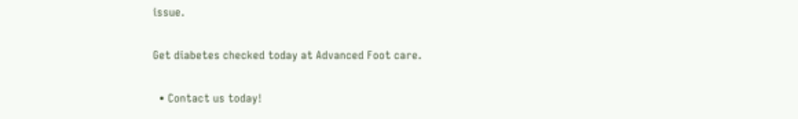issue.

Get diabetes checked today at Advanced Foot care.

  • Contact us today!